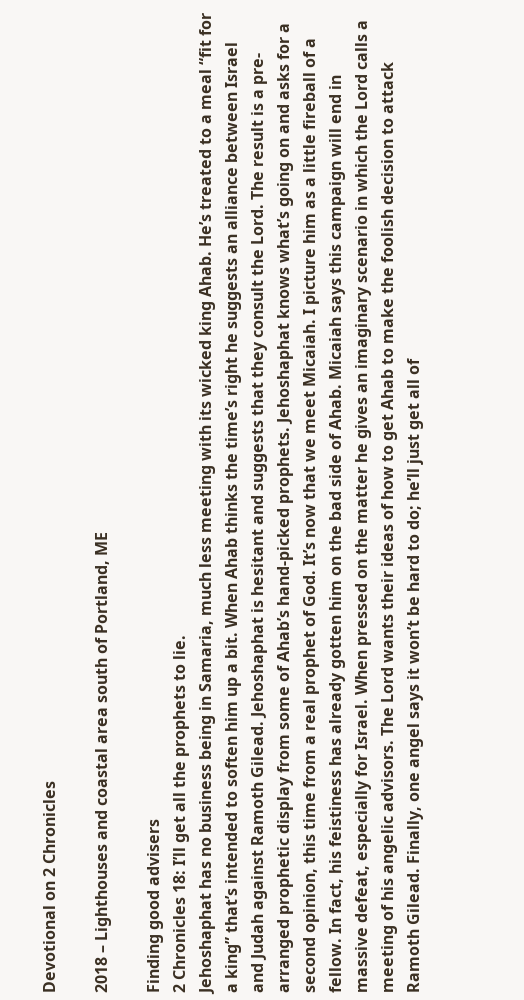Devotional on 2 Chronicles

2018 – Lighthouses and coastal area south of Portland, ME

Finding good advisers
2 Chronicles 18: I’ll get all the prophets to lie.
Jehoshaphat has no business being in Samaria, much less meeting with its wicked king Ahab. He’s treated to a meal “fit for a king” that’s intended to soften him up a bit. When Ahab thinks the time’s right he suggests an alliance between Israel and Judah against Ramoth Gilead. Jehoshaphat is hesitant and suggests that they consult the Lord. The result is a pre-arranged prophetic display from some of Ahab’s hand-picked prophets. Jehoshaphat knows what’s going on and asks for a second opinion, this time from a real prophet of God. It’s now that we meet Micaiah. I picture him as a little fireball of a fellow. In fact, his feistiness has already gotten him on the bad side of Ahab. Micaiah says this campaign will end in massive defeat, especially for Israel. When pressed on the matter he gives an imaginary scenario in which the Lord calls a meeting of his angelic advisors. The Lord wants their ideas of how to get Ahab to make the foolish decision to attack Ramoth Gilead. Finally, one angel says it won’t be hard to do; he’ll just get all of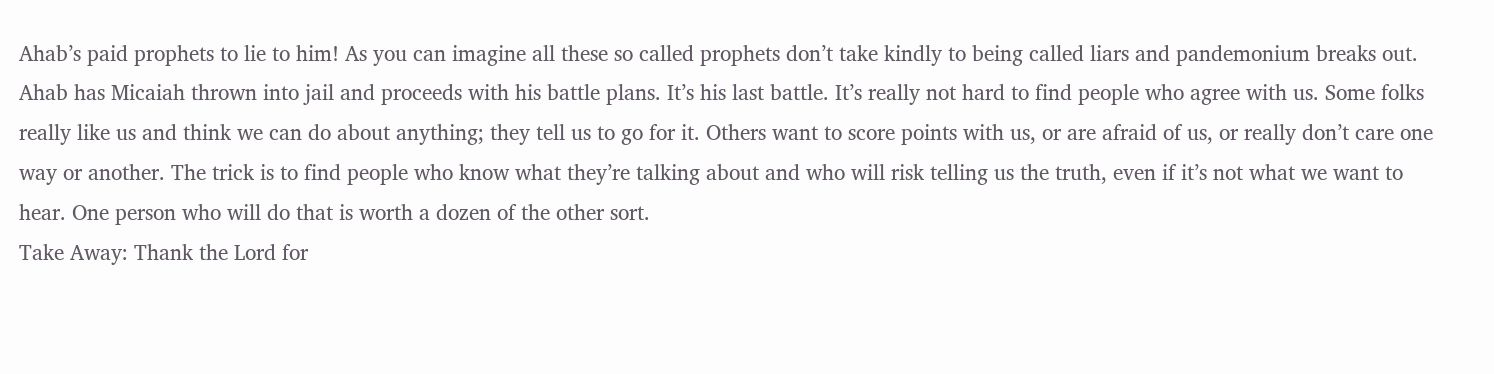Ahab’s paid prophets to lie to him! As you can imagine all these so called prophets don’t take kindly to being called liars and pandemonium breaks out. Ahab has Micaiah thrown into jail and proceeds with his battle plans. It’s his last battle. It’s really not hard to find people who agree with us. Some folks really like us and think we can do about anything; they tell us to go for it. Others want to score points with us, or are afraid of us, or really don’t care one way or another. The trick is to find people who know what they’re talking about and who will risk telling us the truth, even if it’s not what we want to hear. One person who will do that is worth a dozen of the other sort.
Take Away: Thank the Lord for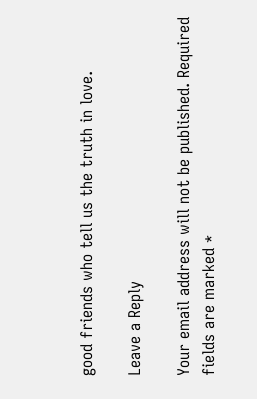good friends who tell us the truth in love.

Leave a Reply

Your email address will not be published. Required fields are marked *